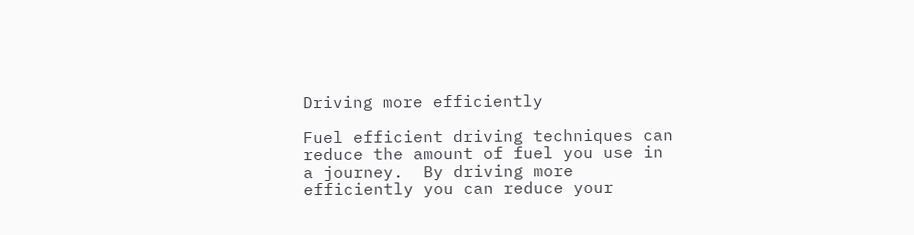Driving more efficiently

Fuel efficient driving techniques can reduce the amount of fuel you use in a journey.  By driving more efficiently you can reduce your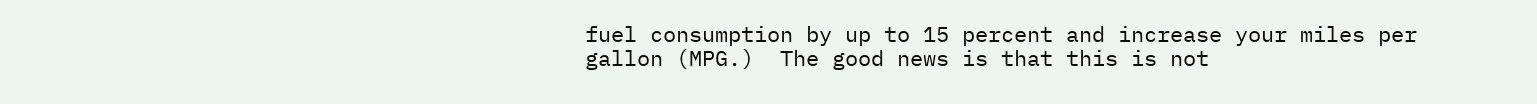fuel consumption by up to 15 percent and increase your miles per gallon (MPG.)  The good news is that this is not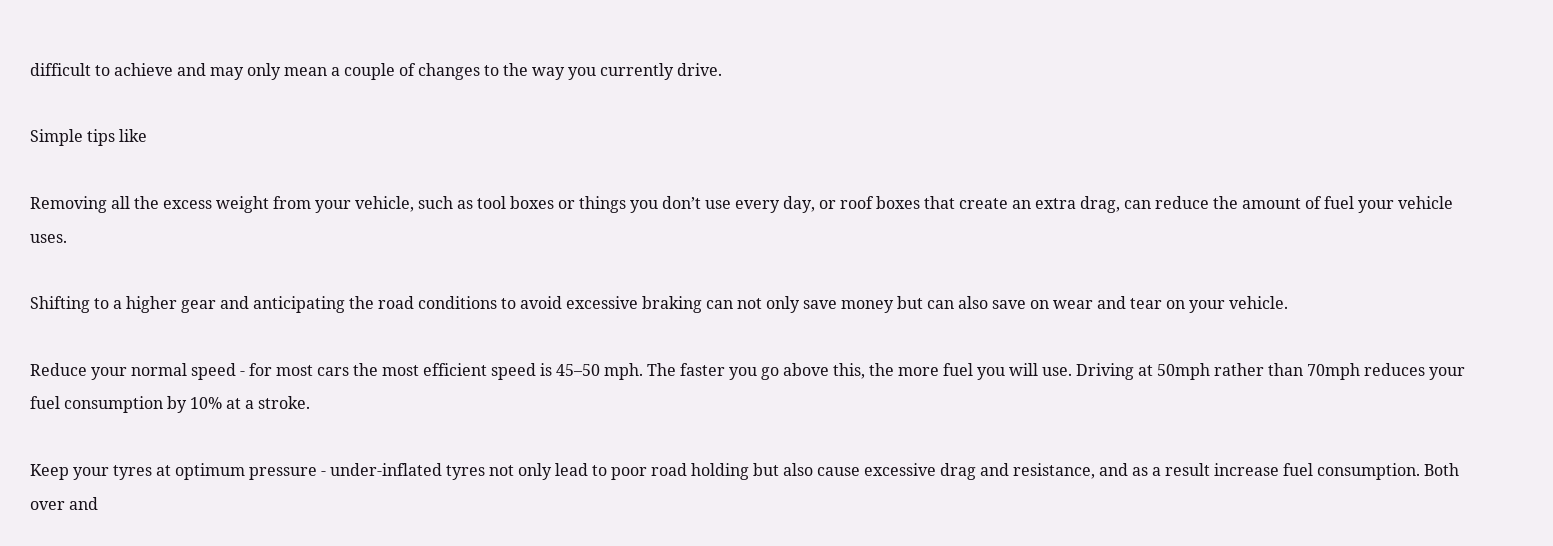difficult to achieve and may only mean a couple of changes to the way you currently drive.

Simple tips like

Removing all the excess weight from your vehicle, such as tool boxes or things you don’t use every day, or roof boxes that create an extra drag, can reduce the amount of fuel your vehicle uses.

Shifting to a higher gear and anticipating the road conditions to avoid excessive braking can not only save money but can also save on wear and tear on your vehicle.

Reduce your normal speed - for most cars the most efficient speed is 45–50 mph. The faster you go above this, the more fuel you will use. Driving at 50mph rather than 70mph reduces your fuel consumption by 10% at a stroke.

Keep your tyres at optimum pressure - under-inflated tyres not only lead to poor road holding but also cause excessive drag and resistance, and as a result increase fuel consumption. Both over and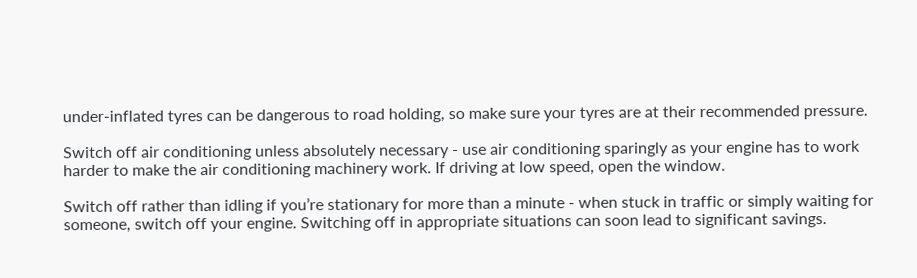under-inflated tyres can be dangerous to road holding, so make sure your tyres are at their recommended pressure.

Switch off air conditioning unless absolutely necessary - use air conditioning sparingly as your engine has to work harder to make the air conditioning machinery work. If driving at low speed, open the window.

Switch off rather than idling if you’re stationary for more than a minute - when stuck in traffic or simply waiting for someone, switch off your engine. Switching off in appropriate situations can soon lead to significant savings.